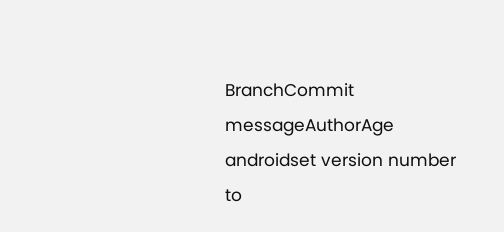BranchCommit messageAuthorAge
androidset version number to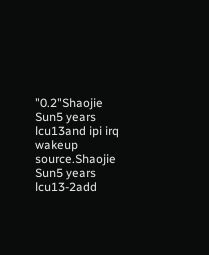"0.2"Shaojie Sun5 years
lcu13and ipi irq wakeup source.Shaojie Sun5 years
lcu13-2add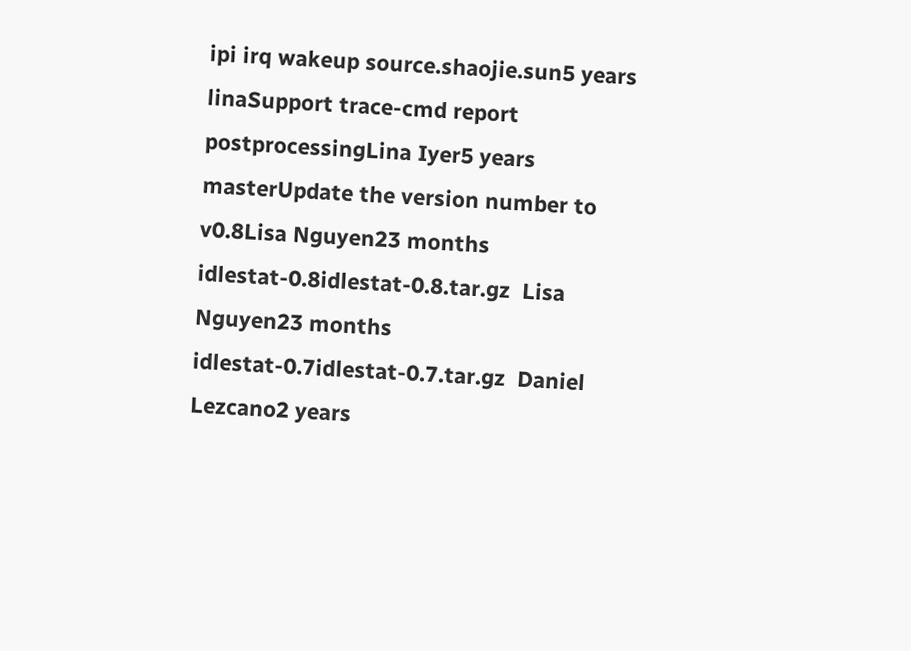ipi irq wakeup source.shaojie.sun5 years
linaSupport trace-cmd report postprocessingLina Iyer5 years
masterUpdate the version number to v0.8Lisa Nguyen23 months
idlestat-0.8idlestat-0.8.tar.gz  Lisa Nguyen23 months
idlestat-0.7idlestat-0.7.tar.gz  Daniel Lezcano2 years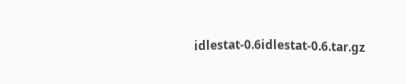idlestat-0.6idlestat-0.6.tar.gz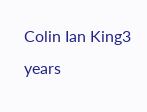Colin Ian King3 years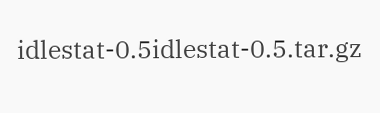idlestat-0.5idlestat-0.5.tar.gz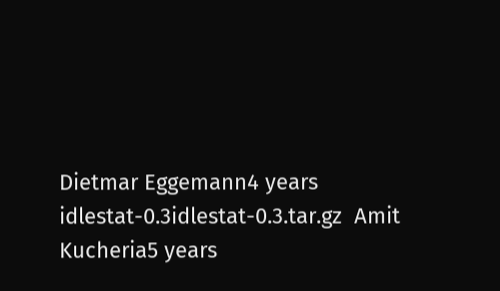Dietmar Eggemann4 years
idlestat-0.3idlestat-0.3.tar.gz  Amit Kucheria5 years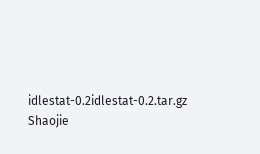idlestat-0.2idlestat-0.2.tar.gz  Shaojie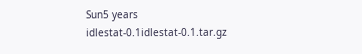Sun5 years
idlestat-0.1idlestat-0.1.tar.gz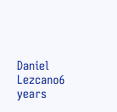Daniel Lezcano6 years